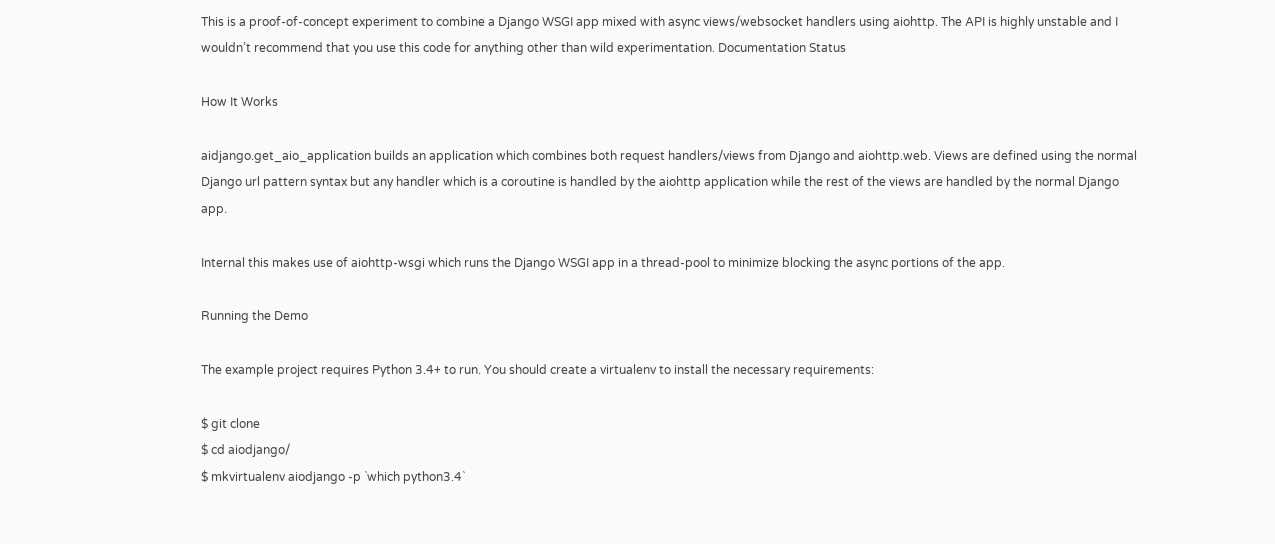This is a proof-of-concept experiment to combine a Django WSGI app mixed with async views/websocket handlers using aiohttp. The API is highly unstable and I wouldn’t recommend that you use this code for anything other than wild experimentation. Documentation Status

How It Works

aidjango.get_aio_application builds an application which combines both request handlers/views from Django and aiohttp.web. Views are defined using the normal Django url pattern syntax but any handler which is a coroutine is handled by the aiohttp application while the rest of the views are handled by the normal Django app.

Internal this makes use of aiohttp-wsgi which runs the Django WSGI app in a thread-pool to minimize blocking the async portions of the app.

Running the Demo

The example project requires Python 3.4+ to run. You should create a virtualenv to install the necessary requirements:

$ git clone
$ cd aiodjango/
$ mkvirtualenv aiodjango -p `which python3.4`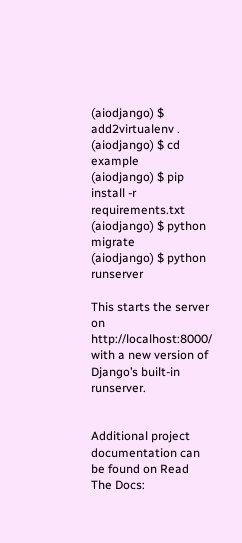(aiodjango) $ add2virtualenv .
(aiodjango) $ cd example
(aiodjango) $ pip install -r requirements.txt
(aiodjango) $ python migrate
(aiodjango) $ python runserver

This starts the server on http://localhost:8000/ with a new version of Django’s built-in runserver.


Additional project documentation can be found on Read The Docs: